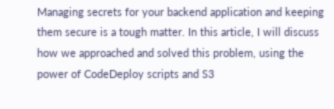Managing secrets for your backend application and keeping them secure is a tough matter. In this article, I will discuss how we approached and solved this problem, using the power of CodeDeploy scripts and S3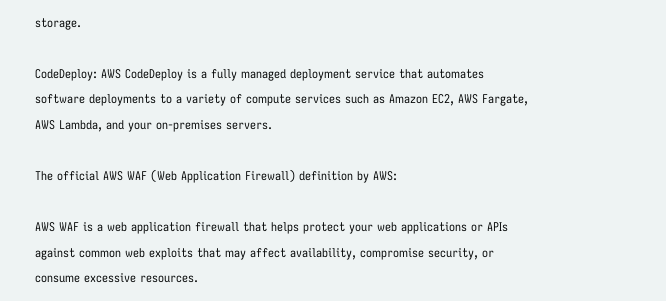storage.

CodeDeploy: AWS CodeDeploy is a fully managed deployment service that automates software deployments to a variety of compute services such as Amazon EC2, AWS Fargate, AWS Lambda, and your on-premises servers.

The official AWS WAF (Web Application Firewall) definition by AWS:

AWS WAF is a web application firewall that helps protect your web applications or APIs against common web exploits that may affect availability, compromise security, or consume excessive resources.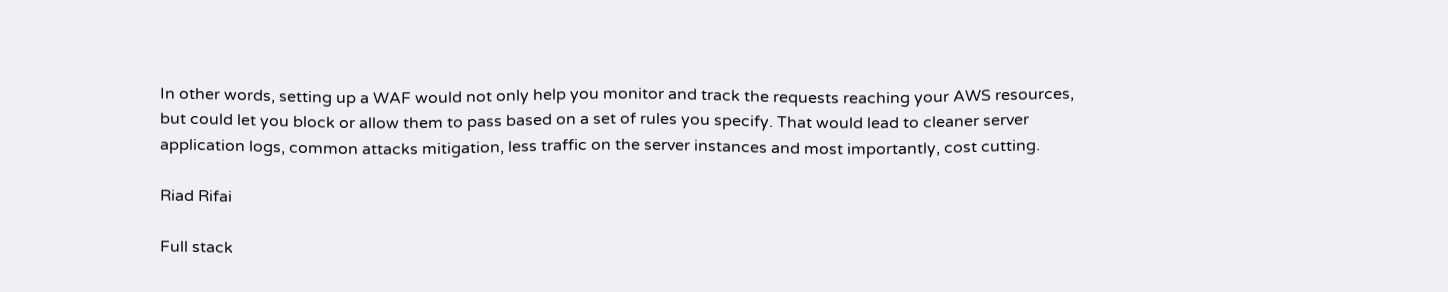In other words, setting up a WAF would not only help you monitor and track the requests reaching your AWS resources, but could let you block or allow them to pass based on a set of rules you specify. That would lead to cleaner server application logs, common attacks mitigation, less traffic on the server instances and most importantly, cost cutting.

Riad Rifai

Full stack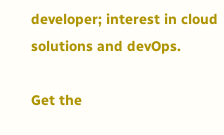developer; interest in cloud solutions and devOps.

Get the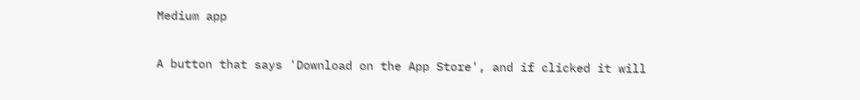Medium app

A button that says 'Download on the App Store', and if clicked it will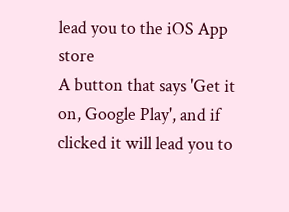lead you to the iOS App store
A button that says 'Get it on, Google Play', and if clicked it will lead you to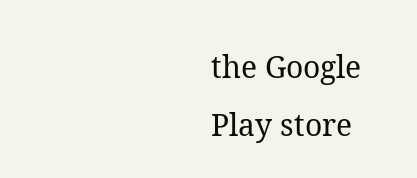the Google Play store